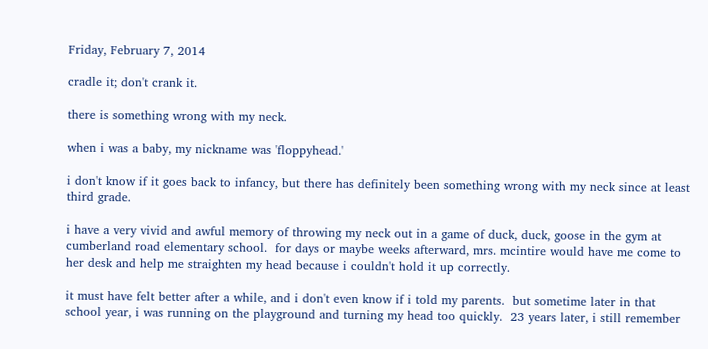Friday, February 7, 2014

cradle it; don't crank it.

there is something wrong with my neck.

when i was a baby, my nickname was 'floppyhead.'

i don't know if it goes back to infancy, but there has definitely been something wrong with my neck since at least third grade.

i have a very vivid and awful memory of throwing my neck out in a game of duck, duck, goose in the gym at cumberland road elementary school.  for days or maybe weeks afterward, mrs. mcintire would have me come to her desk and help me straighten my head because i couldn't hold it up correctly.

it must have felt better after a while, and i don't even know if i told my parents.  but sometime later in that school year, i was running on the playground and turning my head too quickly.  23 years later, i still remember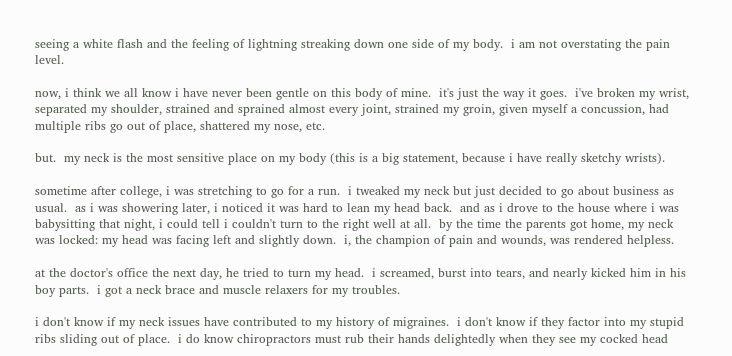seeing a white flash and the feeling of lightning streaking down one side of my body.  i am not overstating the pain level.

now, i think we all know i have never been gentle on this body of mine.  it's just the way it goes.  i've broken my wrist, separated my shoulder, strained and sprained almost every joint, strained my groin, given myself a concussion, had multiple ribs go out of place, shattered my nose, etc.

but.  my neck is the most sensitive place on my body (this is a big statement, because i have really sketchy wrists).

sometime after college, i was stretching to go for a run.  i tweaked my neck but just decided to go about business as usual.  as i was showering later, i noticed it was hard to lean my head back.  and as i drove to the house where i was babysitting that night, i could tell i couldn't turn to the right well at all.  by the time the parents got home, my neck was locked: my head was facing left and slightly down.  i, the champion of pain and wounds, was rendered helpless.

at the doctor's office the next day, he tried to turn my head.  i screamed, burst into tears, and nearly kicked him in his boy parts.  i got a neck brace and muscle relaxers for my troubles.

i don't know if my neck issues have contributed to my history of migraines.  i don't know if they factor into my stupid ribs sliding out of place.  i do know chiropractors must rub their hands delightedly when they see my cocked head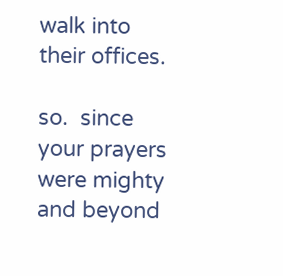walk into their offices.

so.  since your prayers were mighty and beyond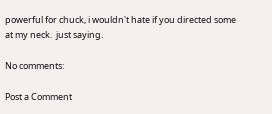powerful for chuck, i wouldn't hate if you directed some at my neck.  just saying.

No comments:

Post a Comment